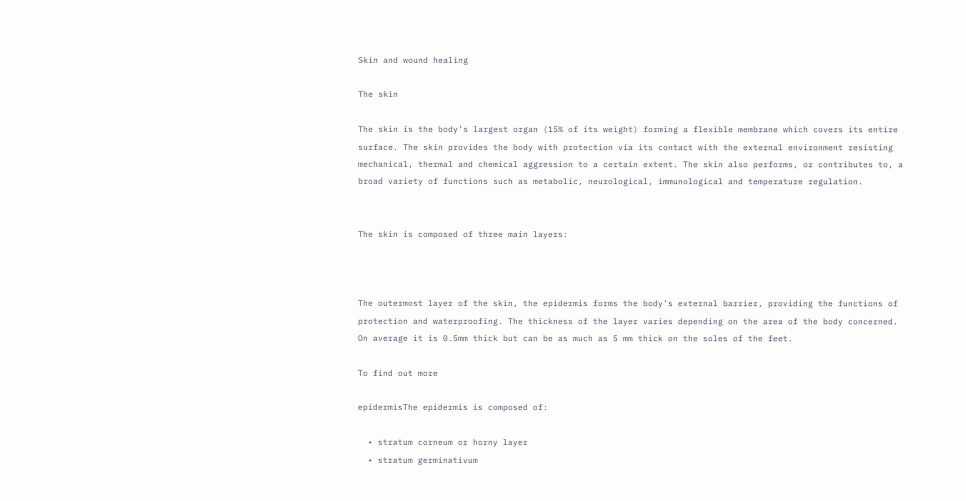Skin and wound healing

The skin

The skin is the body’s largest organ (15% of its weight) forming a flexible membrane which covers its entire surface. The skin provides the body with protection via its contact with the external environment resisting mechanical, thermal and chemical aggression to a certain extent. The skin also performs, or contributes to, a broad variety of functions such as metabolic, neurological, immunological and temperature regulation.


The skin is composed of three main layers:



The outermost layer of the skin, the epidermis forms the body’s external barrier, providing the functions of protection and waterproofing. The thickness of the layer varies depending on the area of the body concerned. On average it is 0.5mm thick but can be as much as 5 mm thick on the soles of the feet.

To find out more

epidermisThe epidermis is composed of:

  • stratum corneum or horny layer
  • stratum germinativum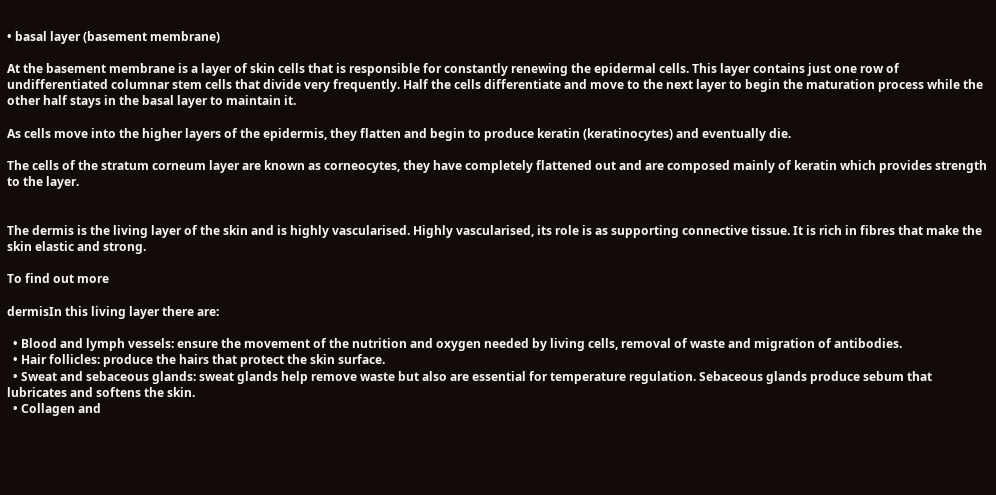• basal layer (basement membrane)

At the basement membrane is a layer of skin cells that is responsible for constantly renewing the epidermal cells. This layer contains just one row of undifferentiated columnar stem cells that divide very frequently. Half the cells differentiate and move to the next layer to begin the maturation process while the other half stays in the basal layer to maintain it.

As cells move into the higher layers of the epidermis, they flatten and begin to produce keratin (keratinocytes) and eventually die.

The cells of the stratum corneum layer are known as corneocytes, they have completely flattened out and are composed mainly of keratin which provides strength to the layer.


The dermis is the living layer of the skin and is highly vascularised. Highly vascularised, its role is as supporting connective tissue. It is rich in fibres that make the skin elastic and strong.

To find out more

dermisIn this living layer there are:

  • Blood and lymph vessels: ensure the movement of the nutrition and oxygen needed by living cells, removal of waste and migration of antibodies.
  • Hair follicles: produce the hairs that protect the skin surface.
  • Sweat and sebaceous glands: sweat glands help remove waste but also are essential for temperature regulation. Sebaceous glands produce sebum that lubricates and softens the skin.
  • Collagen and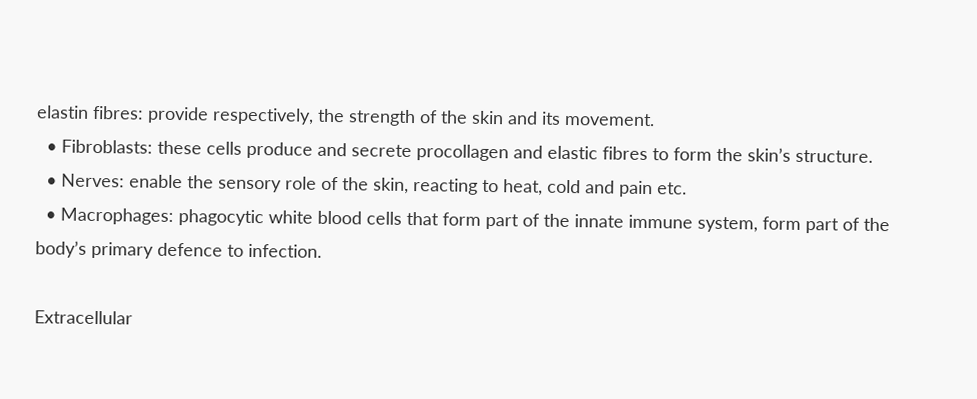elastin fibres: provide respectively, the strength of the skin and its movement.
  • Fibroblasts: these cells produce and secrete procollagen and elastic fibres to form the skin’s structure.
  • Nerves: enable the sensory role of the skin, reacting to heat, cold and pain etc.
  • Macrophages: phagocytic white blood cells that form part of the innate immune system, form part of the body’s primary defence to infection.

Extracellular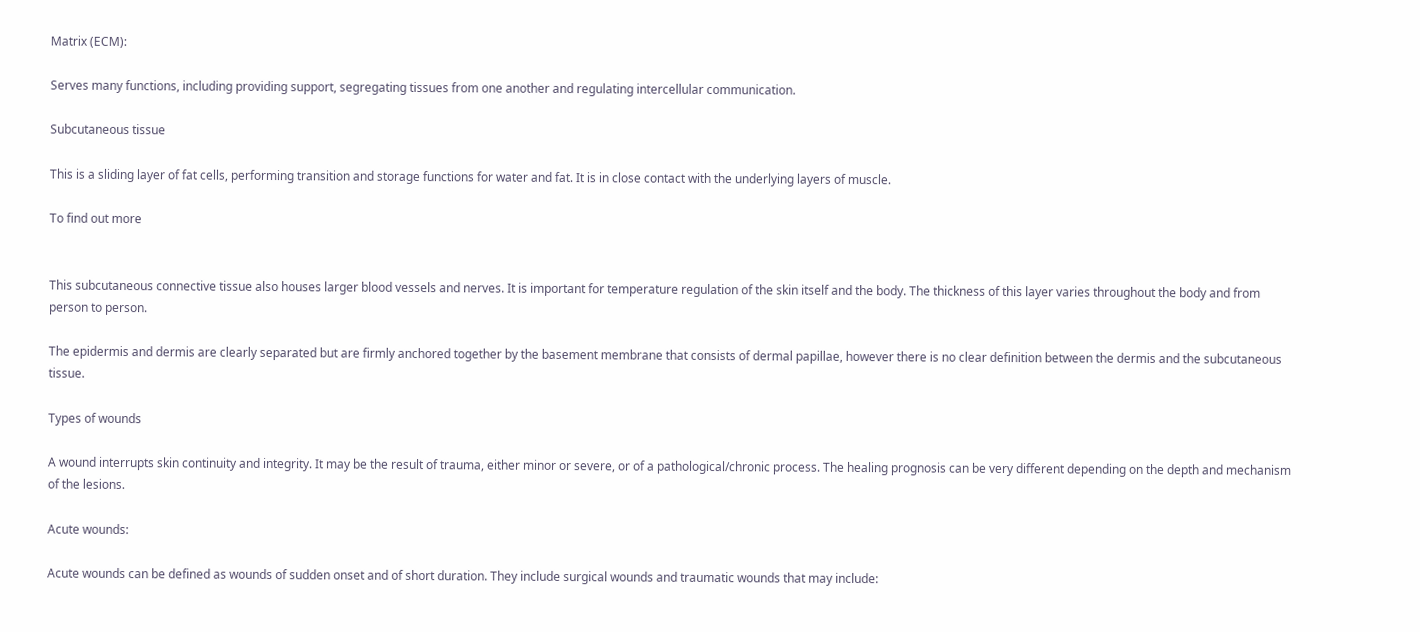Matrix (ECM):

Serves many functions, including providing support, segregating tissues from one another and regulating intercellular communication.

Subcutaneous tissue

This is a sliding layer of fat cells, performing transition and storage functions for water and fat. It is in close contact with the underlying layers of muscle.

To find out more


This subcutaneous connective tissue also houses larger blood vessels and nerves. It is important for temperature regulation of the skin itself and the body. The thickness of this layer varies throughout the body and from person to person.

The epidermis and dermis are clearly separated but are firmly anchored together by the basement membrane that consists of dermal papillae, however there is no clear definition between the dermis and the subcutaneous tissue.

Types of wounds

A wound interrupts skin continuity and integrity. It may be the result of trauma, either minor or severe, or of a pathological/chronic process. The healing prognosis can be very different depending on the depth and mechanism of the lesions.

Acute wounds:

Acute wounds can be defined as wounds of sudden onset and of short duration. They include surgical wounds and traumatic wounds that may include: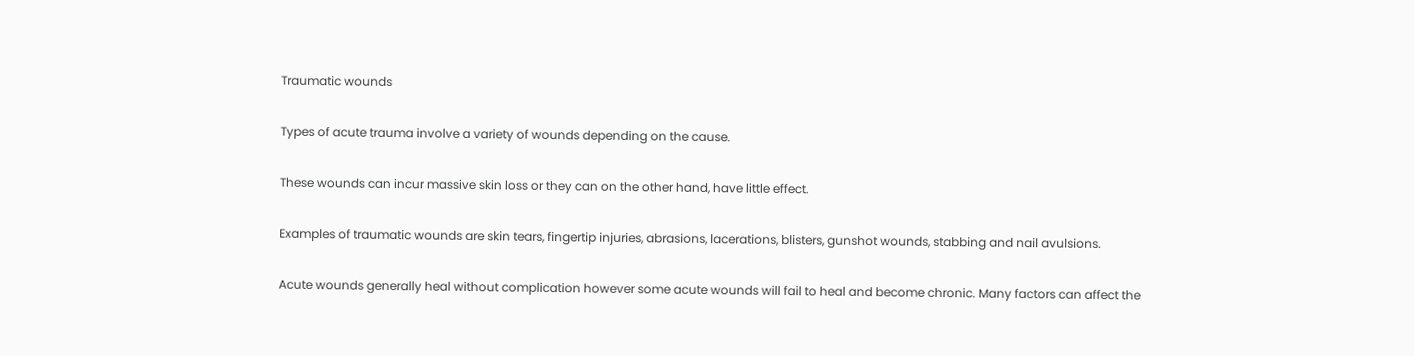Traumatic wounds

Types of acute trauma involve a variety of wounds depending on the cause.

These wounds can incur massive skin loss or they can on the other hand, have little effect.

Examples of traumatic wounds are skin tears, fingertip injuries, abrasions, lacerations, blisters, gunshot wounds, stabbing and nail avulsions.

Acute wounds generally heal without complication however some acute wounds will fail to heal and become chronic. Many factors can affect the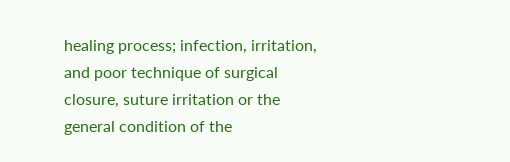healing process; infection, irritation, and poor technique of surgical closure, suture irritation or the general condition of the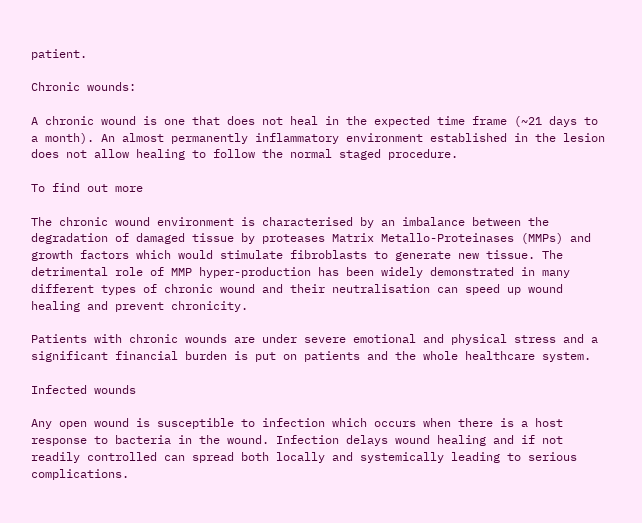patient.

Chronic wounds:

A chronic wound is one that does not heal in the expected time frame (~21 days to a month). An almost permanently inflammatory environment established in the lesion does not allow healing to follow the normal staged procedure.

To find out more

The chronic wound environment is characterised by an imbalance between the degradation of damaged tissue by proteases Matrix Metallo-Proteinases (MMPs) and growth factors which would stimulate fibroblasts to generate new tissue. The detrimental role of MMP hyper-production has been widely demonstrated in many different types of chronic wound and their neutralisation can speed up wound healing and prevent chronicity.

Patients with chronic wounds are under severe emotional and physical stress and a significant financial burden is put on patients and the whole healthcare system.

Infected wounds

Any open wound is susceptible to infection which occurs when there is a host response to bacteria in the wound. Infection delays wound healing and if not readily controlled can spread both locally and systemically leading to serious complications.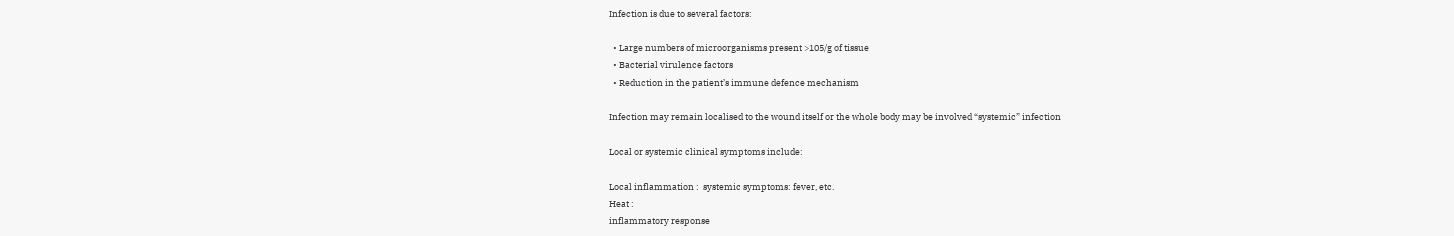Infection is due to several factors:

  • Large numbers of microorganisms present >105/g of tissue
  • Bacterial virulence factors
  • Reduction in the patient’s immune defence mechanism

Infection may remain localised to the wound itself or the whole body may be involved “systemic” infection

Local or systemic clinical symptoms include:

Local inflammation :  systemic symptoms: fever, etc.
Heat :
inflammatory response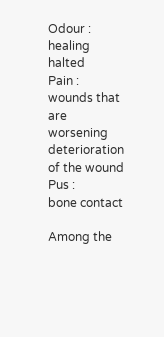Odour :
healing halted
Pain :
wounds that are worsening deterioration of the wound
Pus :
bone contact

Among the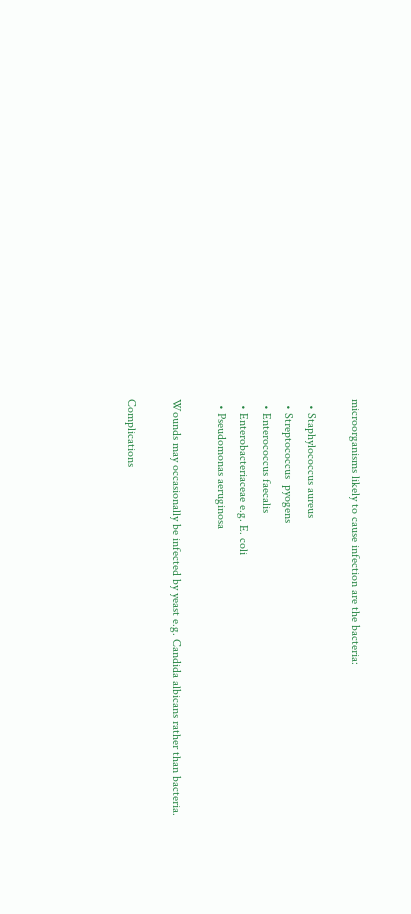microorganisms likely to cause infection are the bacteria:

  • Staphylococcus aureus
  • Streptococcus  pyogens
  • Enterococcus faecalis
  • Enterobacteriaceae e.g. E. coli
  • Pseudomonas aeruginosa

Wounds may occasionally be infected by yeast e.g. Candida albicans rather than bacteria.

Complications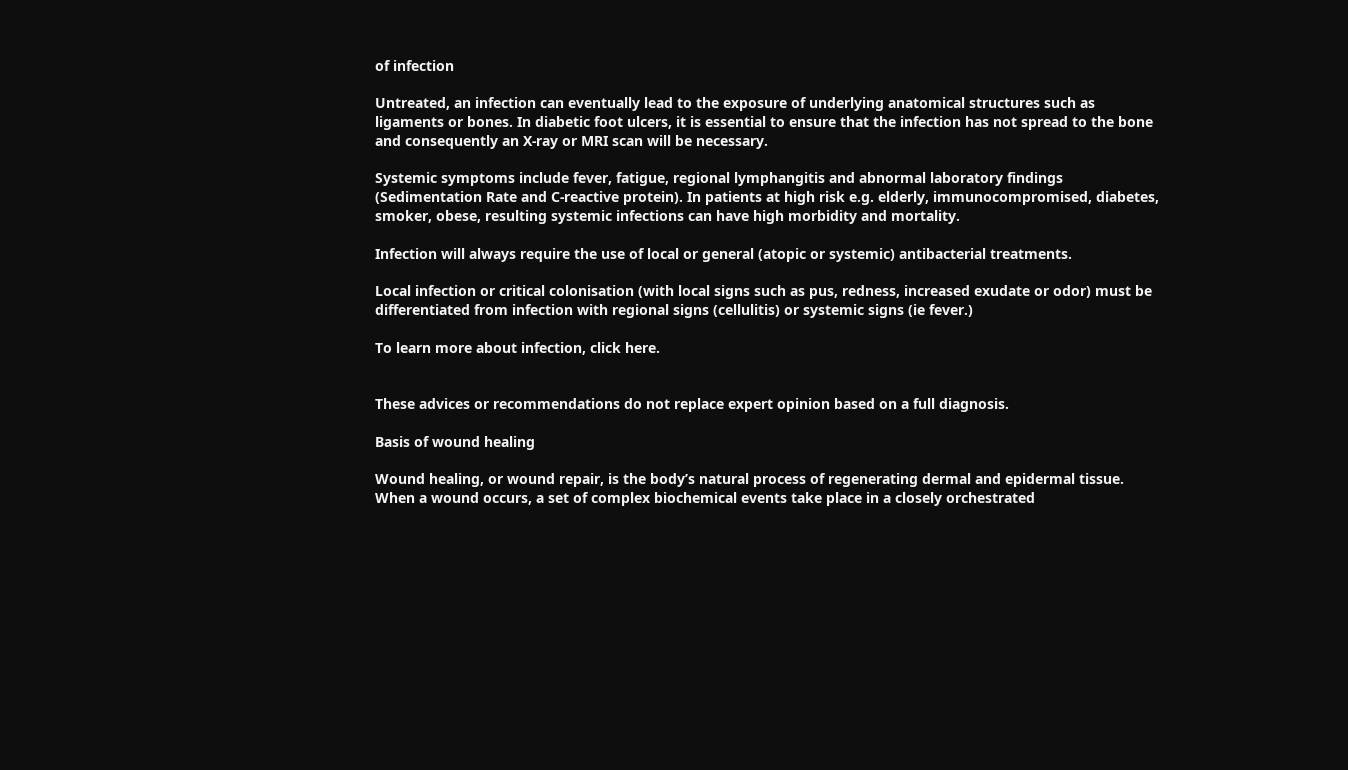of infection

Untreated, an infection can eventually lead to the exposure of underlying anatomical structures such as ligaments or bones. In diabetic foot ulcers, it is essential to ensure that the infection has not spread to the bone and consequently an X-ray or MRI scan will be necessary.

Systemic symptoms include fever, fatigue, regional lymphangitis and abnormal laboratory findings (Sedimentation Rate and C-reactive protein). In patients at high risk e.g. elderly, immunocompromised, diabetes, smoker, obese, resulting systemic infections can have high morbidity and mortality.

Infection will always require the use of local or general (atopic or systemic) antibacterial treatments.

Local infection or critical colonisation (with local signs such as pus, redness, increased exudate or odor) must be differentiated from infection with regional signs (cellulitis) or systemic signs (ie fever.)

To learn more about infection, click here.


These advices or recommendations do not replace expert opinion based on a full diagnosis.

Basis of wound healing

Wound healing, or wound repair, is the body’s natural process of regenerating dermal and epidermal tissue. When a wound occurs, a set of complex biochemical events take place in a closely orchestrated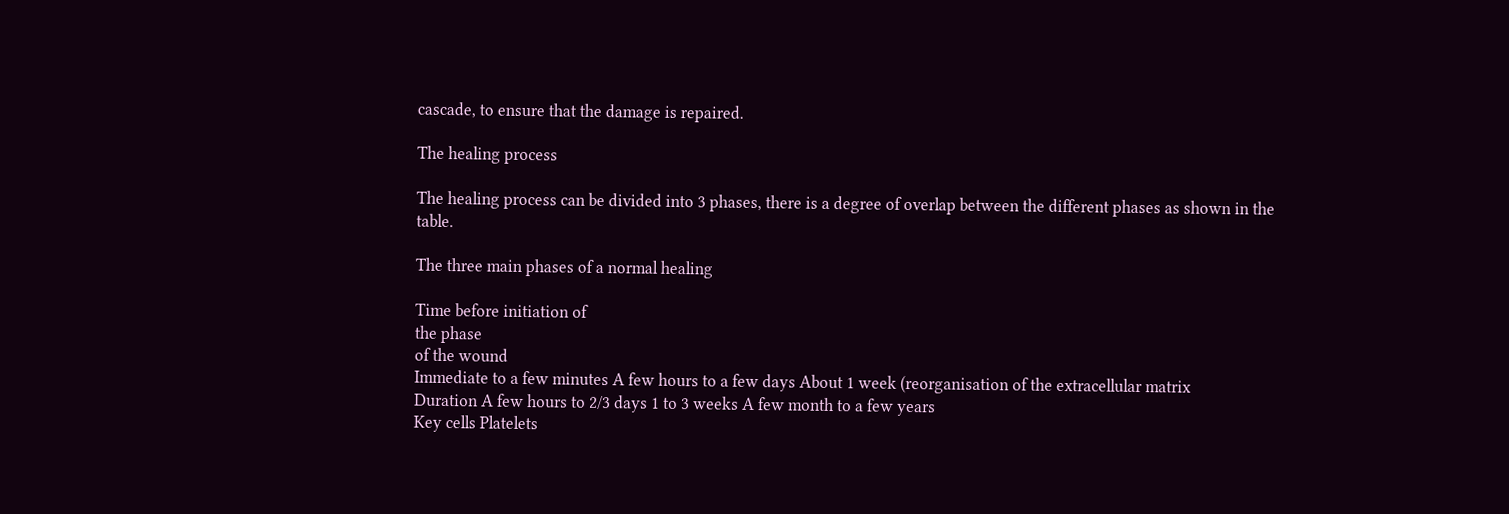cascade, to ensure that the damage is repaired.

The healing process

The healing process can be divided into 3 phases, there is a degree of overlap between the different phases as shown in the table.

The three main phases of a normal healing

Time before initiation of
the phase
of the wound
Immediate to a few minutes A few hours to a few days About 1 week (reorganisation of the extracellular matrix
Duration A few hours to 2/3 days 1 to 3 weeks A few month to a few years
Key cells Platelets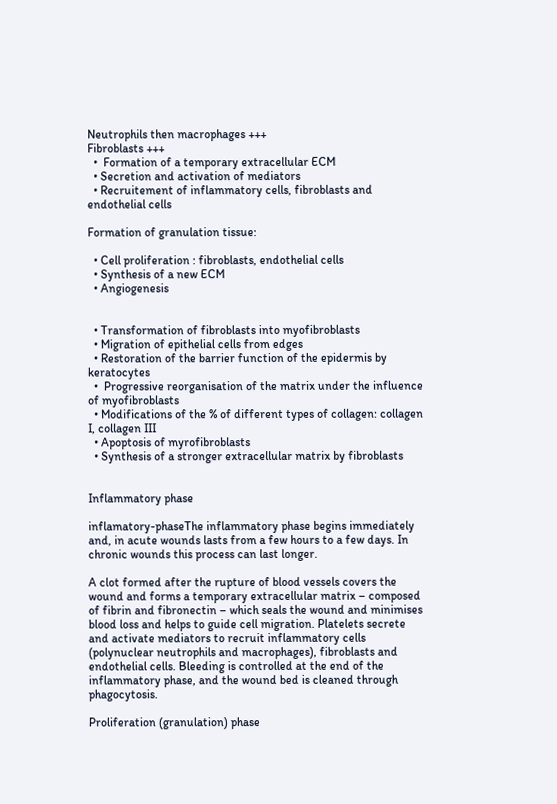Neutrophils then macrophages +++
Fibroblasts +++
  •  Formation of a temporary extracellular ECM
  • Secretion and activation of mediators
  • Recruitement of inflammatory cells, fibroblasts and endothelial cells

Formation of granulation tissue:

  • Cell proliferation : fibroblasts, endothelial cells
  • Synthesis of a new ECM
  • Angiogenesis


  • Transformation of fibroblasts into myofibroblasts
  • Migration of epithelial cells from edges
  • Restoration of the barrier function of the epidermis by keratocytes
  •  Progressive reorganisation of the matrix under the influence of myofibroblasts
  • Modifications of the % of different types of collagen: collagen I, collagen III
  • Apoptosis of myrofibroblasts
  • Synthesis of a stronger extracellular matrix by fibroblasts


Inflammatory phase

inflamatory-phaseThe inflammatory phase begins immediately and, in acute wounds lasts from a few hours to a few days. In chronic wounds this process can last longer.

A clot formed after the rupture of blood vessels covers the wound and forms a temporary extracellular matrix – composed of fibrin and fibronectin – which seals the wound and minimises blood loss and helps to guide cell migration. Platelets secrete and activate mediators to recruit inflammatory cells (polynuclear neutrophils and macrophages), fibroblasts and endothelial cells. Bleeding is controlled at the end of the inflammatory phase, and the wound bed is cleaned through phagocytosis.

Proliferation (granulation) phase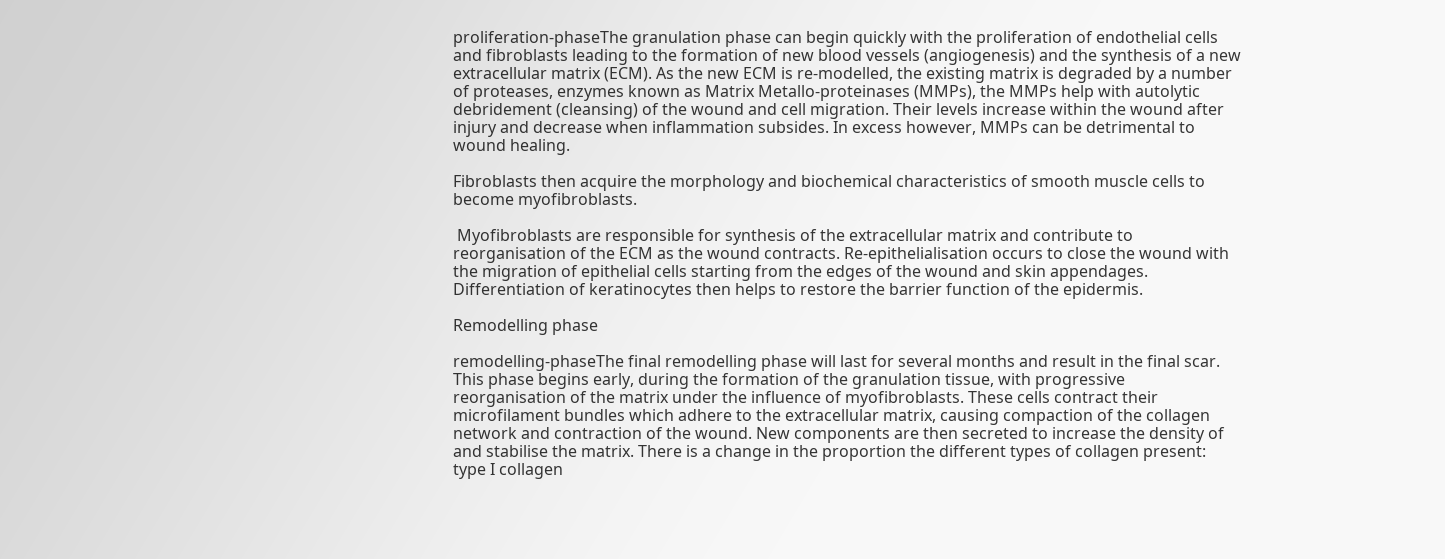proliferation-phaseThe granulation phase can begin quickly with the proliferation of endothelial cells and fibroblasts leading to the formation of new blood vessels (angiogenesis) and the synthesis of a new extracellular matrix (ECM). As the new ECM is re-modelled, the existing matrix is degraded by a number of proteases, enzymes known as Matrix Metallo-proteinases (MMPs), the MMPs help with autolytic debridement (cleansing) of the wound and cell migration. Their levels increase within the wound after injury and decrease when inflammation subsides. In excess however, MMPs can be detrimental to wound healing.

Fibroblasts then acquire the morphology and biochemical characteristics of smooth muscle cells to become myofibroblasts.

 Myofibroblasts are responsible for synthesis of the extracellular matrix and contribute to reorganisation of the ECM as the wound contracts. Re-epithelialisation occurs to close the wound with the migration of epithelial cells starting from the edges of the wound and skin appendages. Differentiation of keratinocytes then helps to restore the barrier function of the epidermis.

Remodelling phase

remodelling-phaseThe final remodelling phase will last for several months and result in the final scar. This phase begins early, during the formation of the granulation tissue, with progressive reorganisation of the matrix under the influence of myofibroblasts. These cells contract their microfilament bundles which adhere to the extracellular matrix, causing compaction of the collagen network and contraction of the wound. New components are then secreted to increase the density of and stabilise the matrix. There is a change in the proportion the different types of collagen present: type I collagen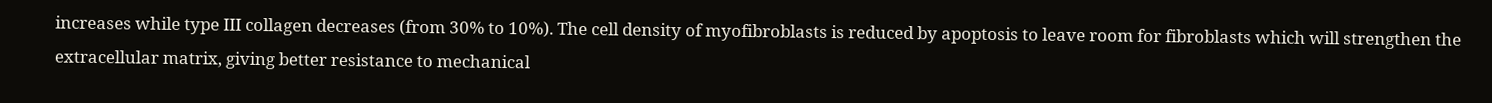increases while type III collagen decreases (from 30% to 10%). The cell density of myofibroblasts is reduced by apoptosis to leave room for fibroblasts which will strengthen the extracellular matrix, giving better resistance to mechanical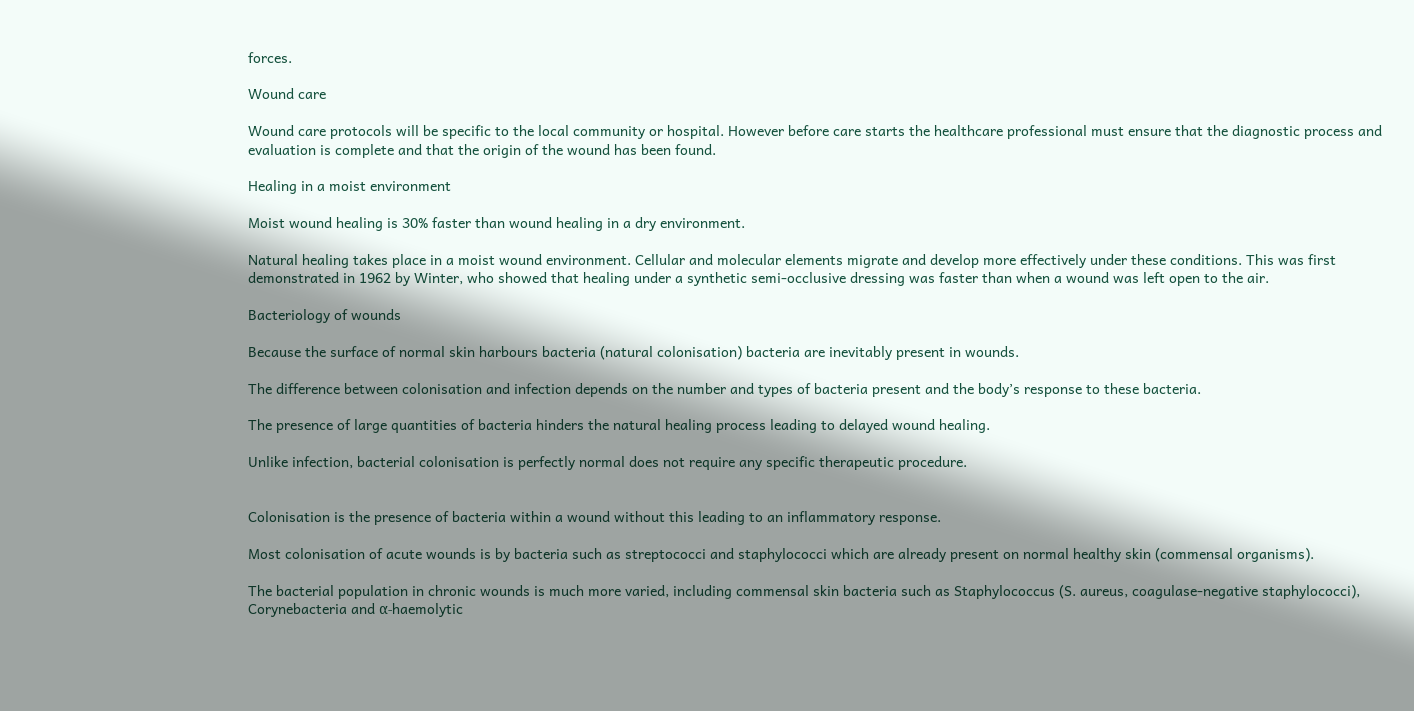forces.

Wound care

Wound care protocols will be specific to the local community or hospital. However before care starts the healthcare professional must ensure that the diagnostic process and evaluation is complete and that the origin of the wound has been found.

Healing in a moist environment

Moist wound healing is 30% faster than wound healing in a dry environment.

Natural healing takes place in a moist wound environment. Cellular and molecular elements migrate and develop more effectively under these conditions. This was first demonstrated in 1962 by Winter, who showed that healing under a synthetic semi-occlusive dressing was faster than when a wound was left open to the air.

Bacteriology of wounds

Because the surface of normal skin harbours bacteria (natural colonisation) bacteria are inevitably present in wounds.

The difference between colonisation and infection depends on the number and types of bacteria present and the body’s response to these bacteria.

The presence of large quantities of bacteria hinders the natural healing process leading to delayed wound healing.

Unlike infection, bacterial colonisation is perfectly normal does not require any specific therapeutic procedure.


Colonisation is the presence of bacteria within a wound without this leading to an inflammatory response.

Most colonisation of acute wounds is by bacteria such as streptococci and staphylococci which are already present on normal healthy skin (commensal organisms).

The bacterial population in chronic wounds is much more varied, including commensal skin bacteria such as Staphylococcus (S. aureus, coagulase-negative staphylococci), Corynebacteria and α-haemolytic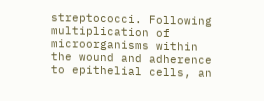streptococci. Following multiplication of microorganisms within the wound and adherence to epithelial cells, an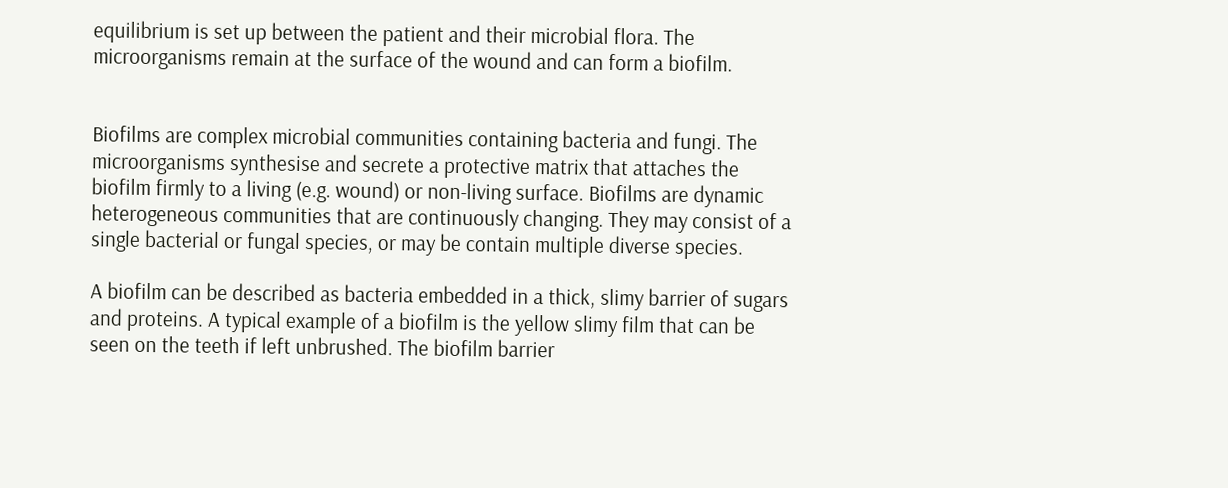equilibrium is set up between the patient and their microbial flora. The microorganisms remain at the surface of the wound and can form a biofilm.


Biofilms are complex microbial communities containing bacteria and fungi. The microorganisms synthesise and secrete a protective matrix that attaches the biofilm firmly to a living (e.g. wound) or non-living surface. Biofilms are dynamic heterogeneous communities that are continuously changing. They may consist of a single bacterial or fungal species, or may be contain multiple diverse species.

A biofilm can be described as bacteria embedded in a thick, slimy barrier of sugars and proteins. A typical example of a biofilm is the yellow slimy film that can be seen on the teeth if left unbrushed. The biofilm barrier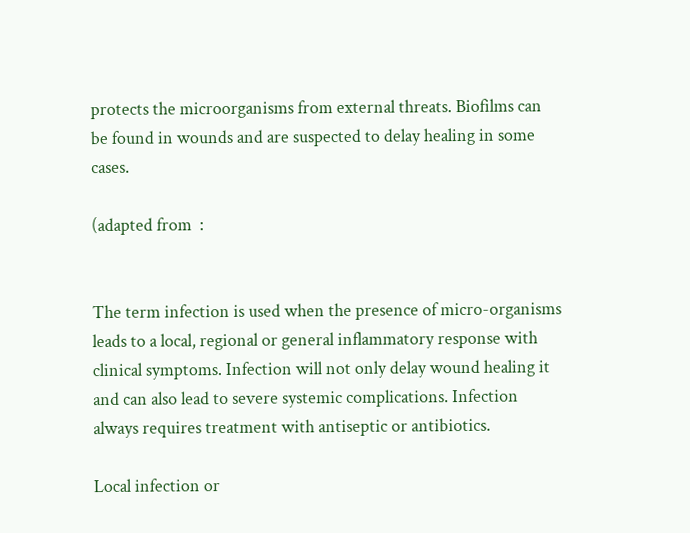protects the microorganisms from external threats. Biofilms can be found in wounds and are suspected to delay healing in some cases.

(adapted from  :


The term infection is used when the presence of micro-organisms leads to a local, regional or general inflammatory response with clinical symptoms. Infection will not only delay wound healing it and can also lead to severe systemic complications. Infection always requires treatment with antiseptic or antibiotics.

Local infection or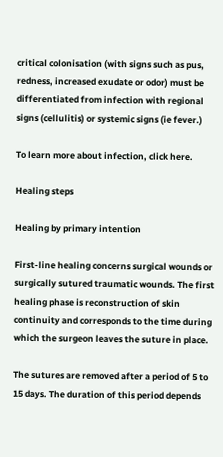critical colonisation (with signs such as pus, redness, increased exudate or odor) must be differentiated from infection with regional signs (cellulitis) or systemic signs (ie fever.)

To learn more about infection, click here.

Healing steps

Healing by primary intention

First-line healing concerns surgical wounds or surgically sutured traumatic wounds. The first healing phase is reconstruction of skin continuity and corresponds to the time during which the surgeon leaves the suture in place.

The sutures are removed after a period of 5 to 15 days. The duration of this period depends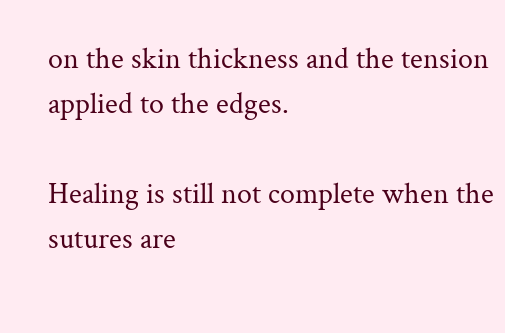on the skin thickness and the tension applied to the edges.

Healing is still not complete when the sutures are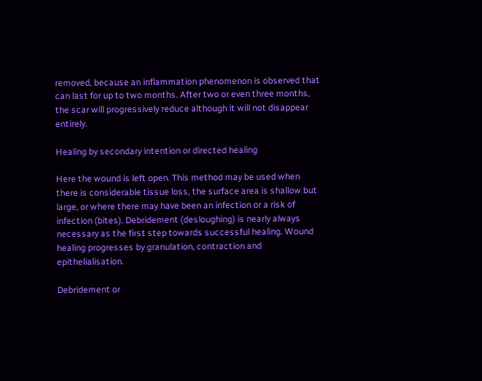removed, because an inflammation phenomenon is observed that can last for up to two months. After two or even three months, the scar will progressively reduce although it will not disappear entirely.

Healing by secondary intention or directed healing

Here the wound is left open. This method may be used when there is considerable tissue loss, the surface area is shallow but large, or where there may have been an infection or a risk of infection (bites). Debridement (desloughing) is nearly always necessary as the first step towards successful healing. Wound healing progresses by granulation, contraction and epithelialisation.

Debridement or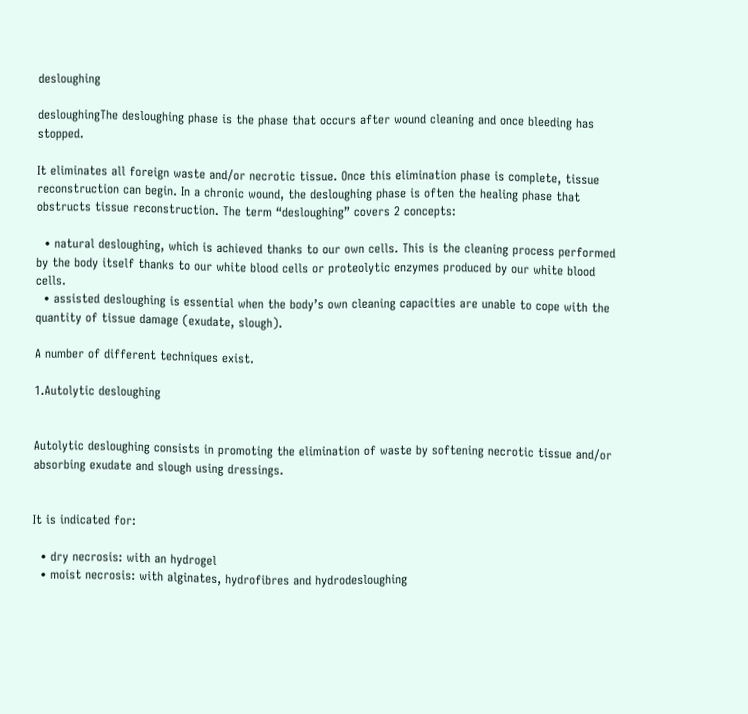desloughing

desloughingThe desloughing phase is the phase that occurs after wound cleaning and once bleeding has stopped.

It eliminates all foreign waste and/or necrotic tissue. Once this elimination phase is complete, tissue reconstruction can begin. In a chronic wound, the desloughing phase is often the healing phase that obstructs tissue reconstruction. The term “desloughing” covers 2 concepts:

  • natural desloughing, which is achieved thanks to our own cells. This is the cleaning process performed by the body itself thanks to our white blood cells or proteolytic enzymes produced by our white blood cells.
  • assisted desloughing is essential when the body’s own cleaning capacities are unable to cope with the quantity of tissue damage (exudate, slough).

A number of different techniques exist.

1.Autolytic desloughing


Autolytic desloughing consists in promoting the elimination of waste by softening necrotic tissue and/or absorbing exudate and slough using dressings.


It is indicated for:

  • dry necrosis: with an hydrogel
  • moist necrosis: with alginates, hydrofibres and hydrodesloughing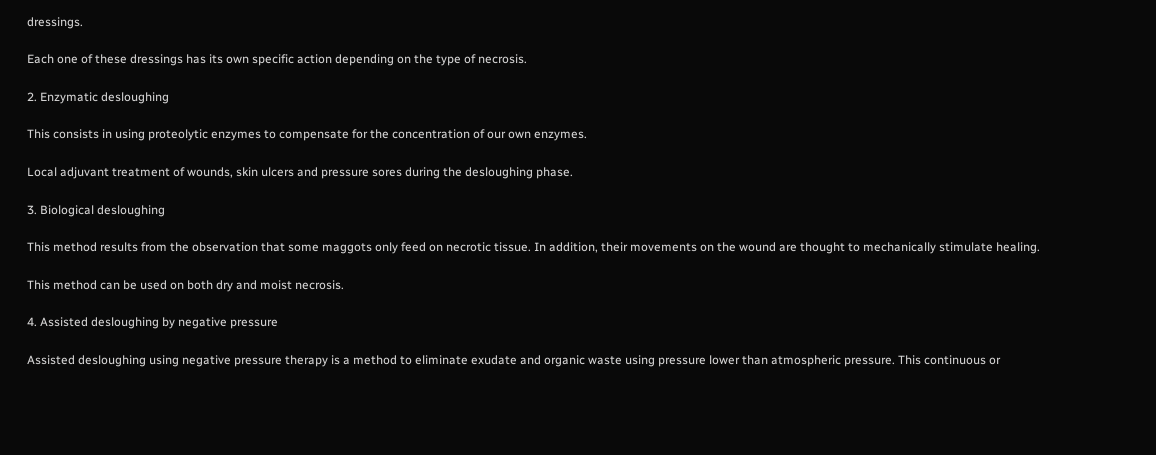dressings.

Each one of these dressings has its own specific action depending on the type of necrosis.

2. Enzymatic desloughing

This consists in using proteolytic enzymes to compensate for the concentration of our own enzymes.

Local adjuvant treatment of wounds, skin ulcers and pressure sores during the desloughing phase.

3. Biological desloughing

This method results from the observation that some maggots only feed on necrotic tissue. In addition, their movements on the wound are thought to mechanically stimulate healing.

This method can be used on both dry and moist necrosis.

4. Assisted desloughing by negative pressure

Assisted desloughing using negative pressure therapy is a method to eliminate exudate and organic waste using pressure lower than atmospheric pressure. This continuous or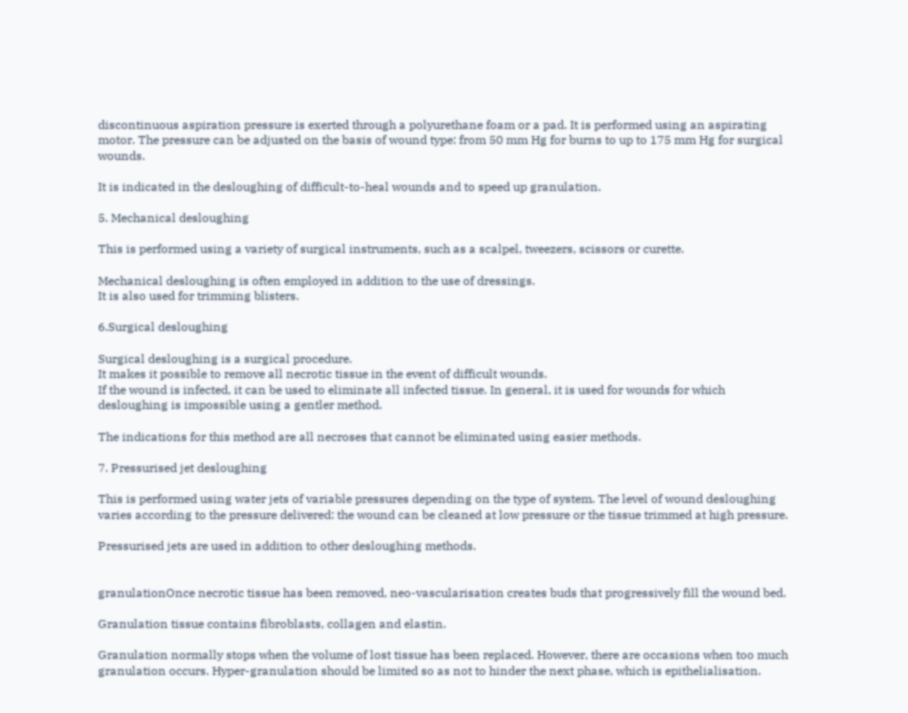discontinuous aspiration pressure is exerted through a polyurethane foam or a pad. It is performed using an aspirating motor. The pressure can be adjusted on the basis of wound type: from 50 mm Hg for burns to up to 175 mm Hg for surgical wounds.

It is indicated in the desloughing of difficult-to-heal wounds and to speed up granulation.

5. Mechanical desloughing

This is performed using a variety of surgical instruments, such as a scalpel, tweezers, scissors or curette.

Mechanical desloughing is often employed in addition to the use of dressings.
It is also used for trimming blisters.

6.Surgical desloughing

Surgical desloughing is a surgical procedure.
It makes it possible to remove all necrotic tissue in the event of difficult wounds.
If the wound is infected, it can be used to eliminate all infected tissue. In general, it is used for wounds for which desloughing is impossible using a gentler method.

The indications for this method are all necroses that cannot be eliminated using easier methods.

7. Pressurised jet desloughing

This is performed using water jets of variable pressures depending on the type of system. The level of wound desloughing varies according to the pressure delivered: the wound can be cleaned at low pressure or the tissue trimmed at high pressure.

Pressurised jets are used in addition to other desloughing methods.


granulationOnce necrotic tissue has been removed, neo-vascularisation creates buds that progressively fill the wound bed.

Granulation tissue contains fibroblasts, collagen and elastin.

Granulation normally stops when the volume of lost tissue has been replaced. However, there are occasions when too much granulation occurs. Hyper-granulation should be limited so as not to hinder the next phase, which is epithelialisation.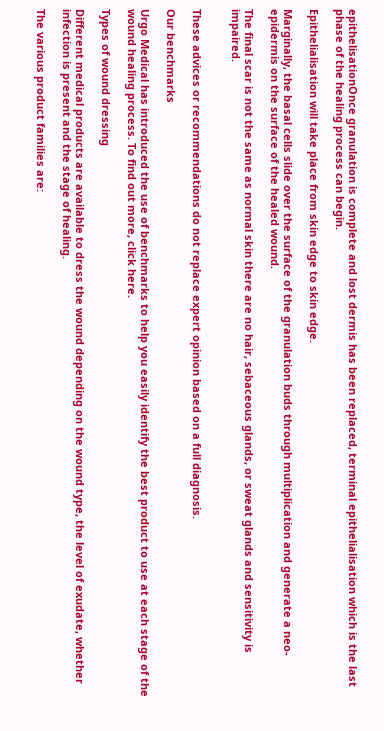epithelisationOnce granulation is complete and lost dermis has been replaced, terminal epithelialisation which is the last phase of the healing process can begin.

Epithelialisation will take place from skin edge to skin edge.

Marginally, the basal cells slide over the surface of the granulation buds through multiplication and generate a neo-epidermis on the surface of the healed wound.

The final scar is not the same as normal skin there are no hair, sebaceous glands, or sweat glands and sensitivity is impaired.


These advices or recommendations do not replace expert opinion based on a full diagnosis.

Our benchmarks

Urgo Medical has introduced the use of benchmarks to help you easily identify the best product to use at each stage of the wound healing process. To find out more, click here.

Types of wound dressing

Different medical products are available to dress the wound depending on the wound type, the level of exudate, whether infection is present and the stage of healing.

The various product families are: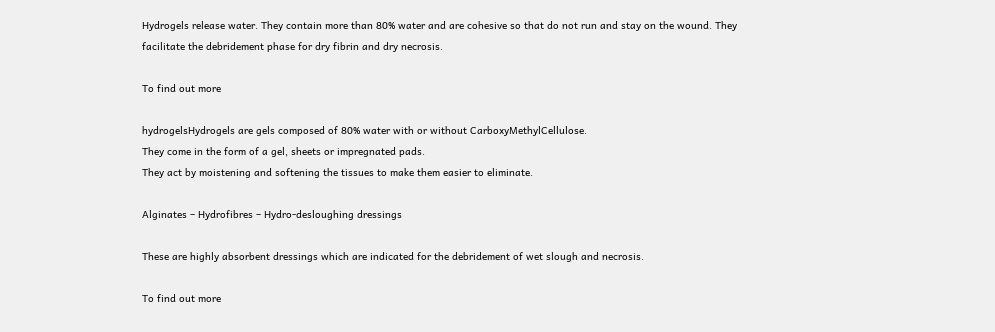Hydrogels release water. They contain more than 80% water and are cohesive so that do not run and stay on the wound. They facilitate the debridement phase for dry fibrin and dry necrosis.

To find out more

hydrogelsHydrogels are gels composed of 80% water with or without CarboxyMethylCellulose.
They come in the form of a gel, sheets or impregnated pads.
They act by moistening and softening the tissues to make them easier to eliminate.

Alginates – Hydrofibres – Hydro-desloughing dressings

These are highly absorbent dressings which are indicated for the debridement of wet slough and necrosis.

To find out more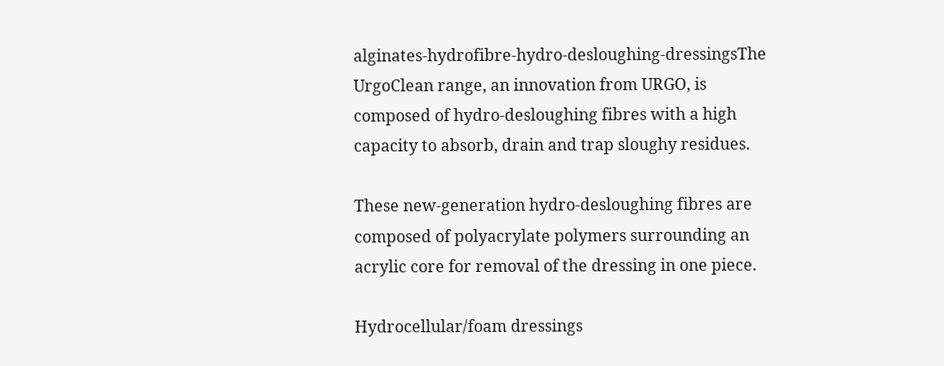alginates-hydrofibre-hydro-desloughing-dressingsThe UrgoClean range, an innovation from URGO, is composed of hydro-desloughing fibres with a high capacity to absorb, drain and trap sloughy residues.

These new-generation hydro-desloughing fibres are composed of polyacrylate polymers surrounding an acrylic core for removal of the dressing in one piece.

Hydrocellular/foam dressings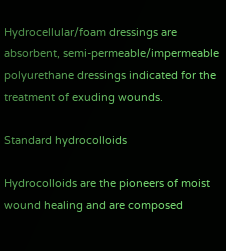Hydrocellular/foam dressings are absorbent, semi-permeable/impermeable polyurethane dressings indicated for the treatment of exuding wounds.

Standard hydrocolloids

Hydrocolloids are the pioneers of moist wound healing and are composed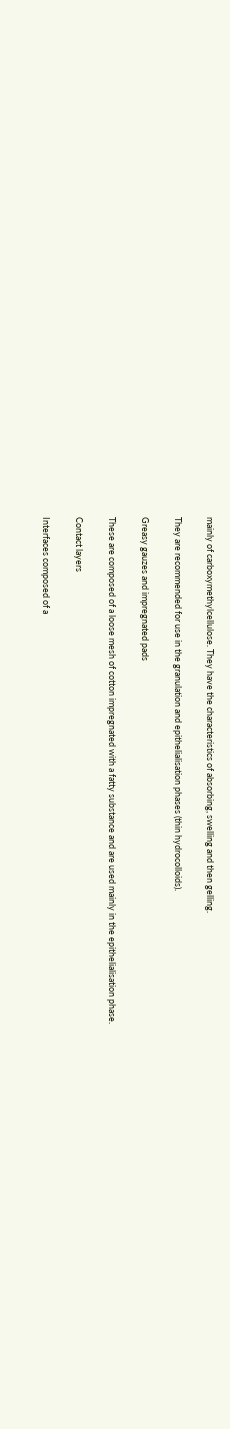mainly of carboxymethylcellulose. They have the characteristics of absorbing, swelling and then gelling.

They are recommended for use in the granulation and epithelialisation phases (thin hydrocolloids).

Greasy gauzes and impregnated pads

These are composed of a loose mesh of cotton impregnated with a fatty substance and are used mainly in the epithelialisation phase.

Contact layers

Interfaces composed of a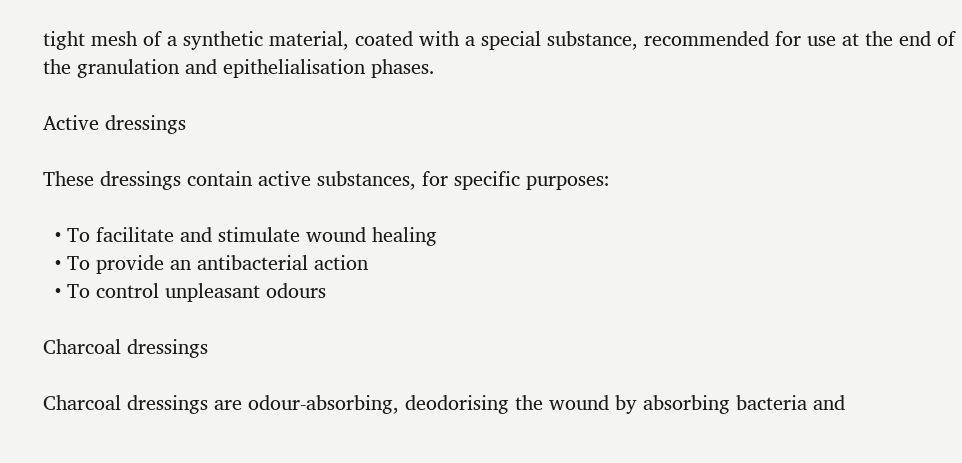tight mesh of a synthetic material, coated with a special substance, recommended for use at the end of the granulation and epithelialisation phases.

Active dressings

These dressings contain active substances, for specific purposes:

  • To facilitate and stimulate wound healing
  • To provide an antibacterial action
  • To control unpleasant odours

Charcoal dressings

Charcoal dressings are odour-absorbing, deodorising the wound by absorbing bacteria and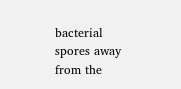bacterial spores away from the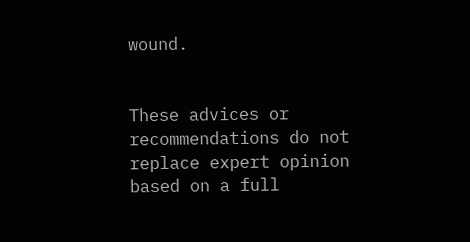wound.


These advices or recommendations do not replace expert opinion based on a full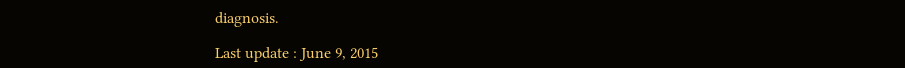diagnosis.

Last update : June 9, 2015